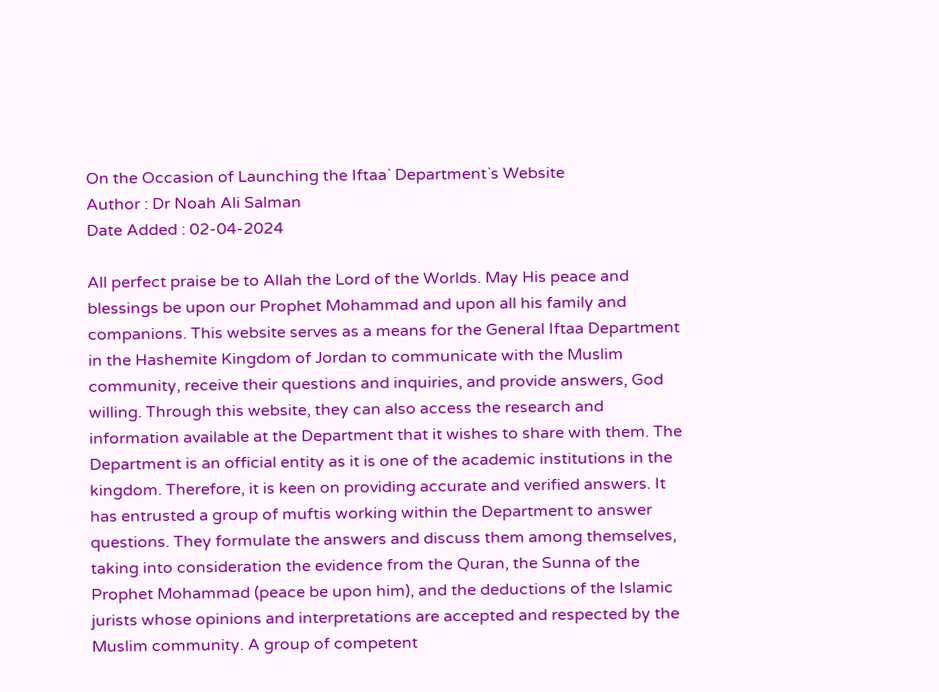On the Occasion of Launching the Iftaa` Department`s Website
Author : Dr Noah Ali Salman
Date Added : 02-04-2024

All perfect praise be to Allah the Lord of the Worlds. May His peace and blessings be upon our Prophet Mohammad and upon all his family and companions. This website serves as a means for the General Iftaa Department in the Hashemite Kingdom of Jordan to communicate with the Muslim community, receive their questions and inquiries, and provide answers, God willing. Through this website, they can also access the research and information available at the Department that it wishes to share with them. The Department is an official entity as it is one of the academic institutions in the kingdom. Therefore, it is keen on providing accurate and verified answers. It has entrusted a group of muftis working within the Department to answer questions. They formulate the answers and discuss them among themselves, taking into consideration the evidence from the Quran, the Sunna of the Prophet Mohammad (peace be upon him), and the deductions of the Islamic jurists whose opinions and interpretations are accepted and respected by the Muslim community. A group of competent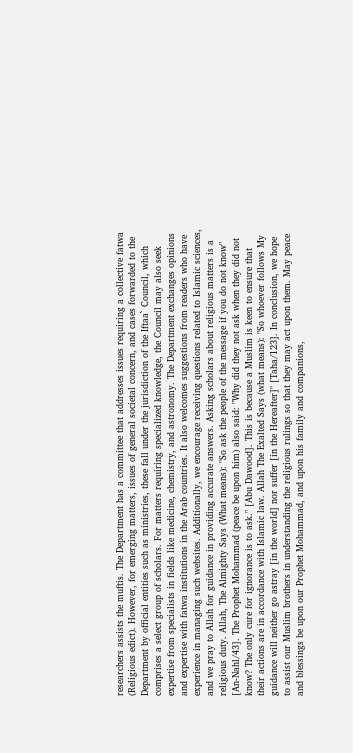researchers assists the muftis. The Department has a committee that addresses issues requiring a collective fatwa (Religious edict). However, for emerging matters, issues of general societal concern, and cases forwarded to the Department by official entities such as ministries, these fall under the jurisdiction of the Iftaa` Council, which comprises a select group of scholars. For matters requiring specialized knowledge, the Council may also seek expertise from specialists in fields like medicine, chemistry, and astronomy. The Department exchanges opinions and expertise with fatwa institutions in the Arab countries. It also welcomes suggestions from readers who have experience in managing such websites. Additionally, we encourage receiving questions related to Islamic sciences, and we pray to Allah for guidance in providing accurate answers. Asking scholars about religious matters is a religious duty. Allah, The Almighty Says (What means): "So ask the people of the message if you do not know" [An-Nahl/43]. The Prophet Mohammad (peace be upon him) also said: "Why did they not ask when they did not know? The only cure for ignorance is to ask." [Abu Dawood]. This is because a Muslim is keen to ensure that their actions are in accordance with Islamic law. Allah The Exalted Says (what means): "So whoever follows My guidance will neither go astray [in the world] nor suffer [in the Hereafter]" [Taha/123]. In conclusion, we hope to assist our Muslim brothers in understanding the religious rulings so that they may act upon them. May peace and blessings be upon our Prophet Mohammad, and upon his family and companions,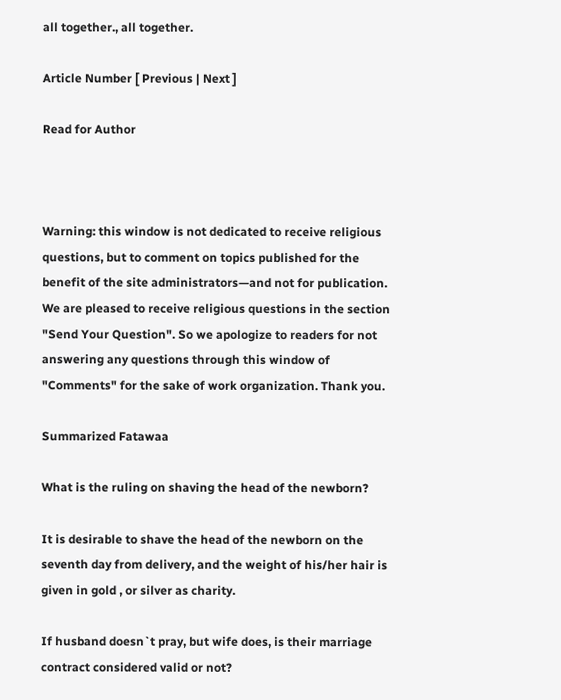all together., all together.

Article Number [ Previous | Next ]

Read for Author



Warning: this window is not dedicated to receive religious questions, but to comment on topics published for the benefit of the site administrators—and not for publication. We are pleased to receive religious questions in the section "Send Your Question". So we apologize to readers for not answering any questions through this window of "Comments" for the sake of work organization. Thank you.

Summarized Fatawaa

What is the ruling on shaving the head of the newborn?

It is desirable to shave the head of the newborn on the seventh day from delivery, and the weight of his/her hair is given in gold , or silver as charity.

If husband doesn`t pray, but wife does, is their marriage contract considered valid or not?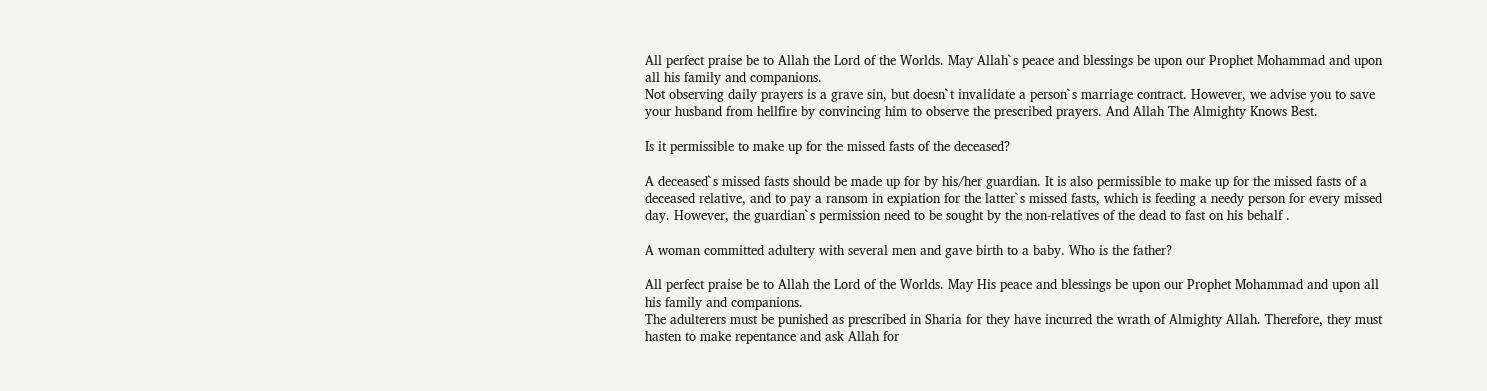All perfect praise be to Allah the Lord of the Worlds. May Allah`s peace and blessings be upon our Prophet Mohammad and upon all his family and companions.
Not observing daily prayers is a grave sin, but doesn`t invalidate a person`s marriage contract. However, we advise you to save your husband from hellfire by convincing him to observe the prescribed prayers. And Allah The Almighty Knows Best.

Is it permissible to make up for the missed fasts of the deceased?

A deceased`s missed fasts should be made up for by his/her guardian. It is also permissible to make up for the missed fasts of a deceased relative, and to pay a ransom in expiation for the latter`s missed fasts, which is feeding a needy person for every missed day. However, the guardian`s permission need to be sought by the non-relatives of the dead to fast on his behalf .

A woman committed adultery with several men and gave birth to a baby. Who is the father?

All perfect praise be to Allah the Lord of the Worlds. May His peace and blessings be upon our Prophet Mohammad and upon all his family and companions.
The adulterers must be punished as prescribed in Sharia for they have incurred the wrath of Almighty Allah. Therefore, they must hasten to make repentance and ask Allah for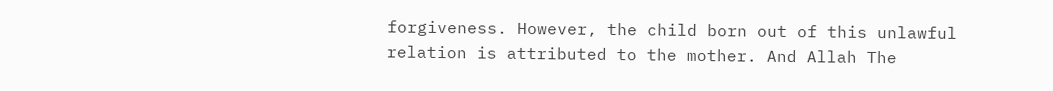forgiveness. However, the child born out of this unlawful relation is attributed to the mother. And Allah The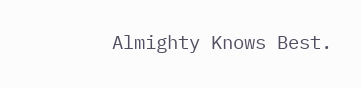Almighty Knows Best.